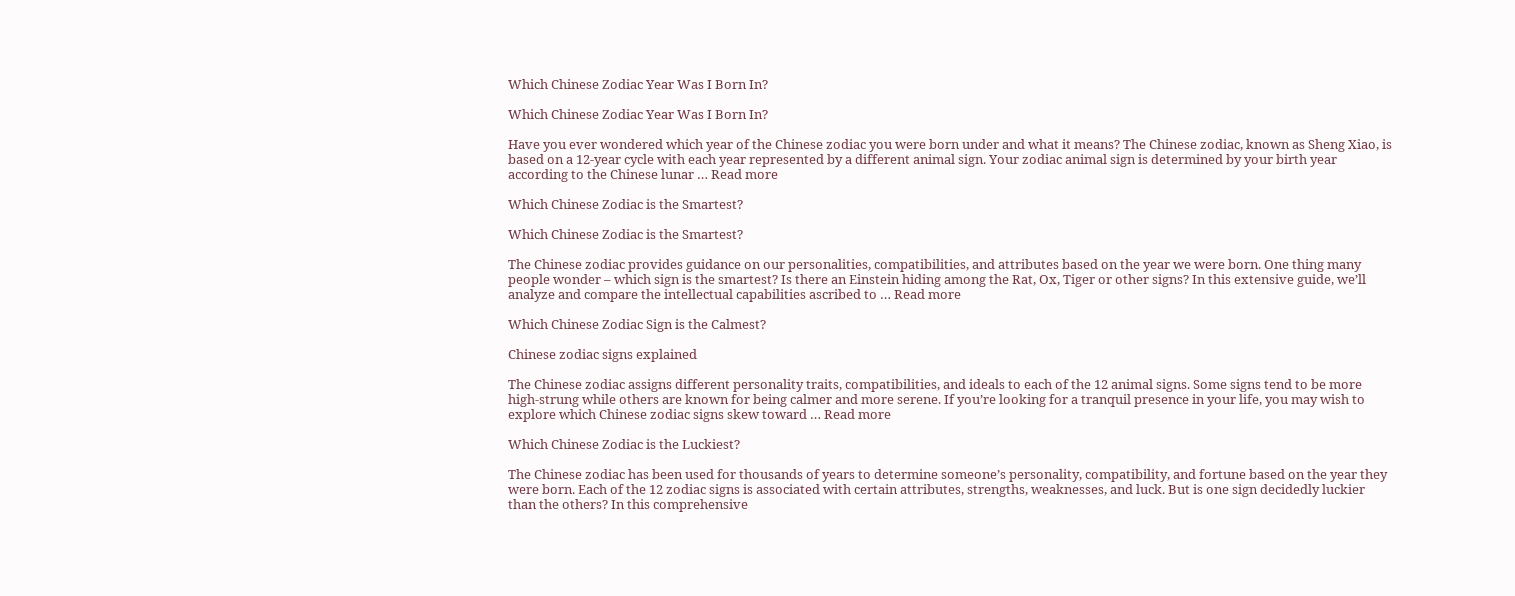Which Chinese Zodiac Year Was I Born In?

Which Chinese Zodiac Year Was I Born In?

Have you ever wondered which year of the Chinese zodiac you were born under and what it means? The Chinese zodiac, known as Sheng Xiao, is based on a 12-year cycle with each year represented by a different animal sign. Your zodiac animal sign is determined by your birth year according to the Chinese lunar … Read more

Which Chinese Zodiac is the Smartest?

Which Chinese Zodiac is the Smartest?

The Chinese zodiac provides guidance on our personalities, compatibilities, and attributes based on the year we were born. One thing many people wonder – which sign is the smartest? Is there an Einstein hiding among the Rat, Ox, Tiger or other signs? In this extensive guide, we’ll analyze and compare the intellectual capabilities ascribed to … Read more

Which Chinese Zodiac Sign is the Calmest?

Chinese zodiac signs explained

The Chinese zodiac assigns different personality traits, compatibilities, and ideals to each of the 12 animal signs. Some signs tend to be more high-strung while others are known for being calmer and more serene. If you’re looking for a tranquil presence in your life, you may wish to explore which Chinese zodiac signs skew toward … Read more

Which Chinese Zodiac is the Luckiest?

The Chinese zodiac has been used for thousands of years to determine someone’s personality, compatibility, and fortune based on the year they were born. Each of the 12 zodiac signs is associated with certain attributes, strengths, weaknesses, and luck. But is one sign decidedly luckier than the others? In this comprehensive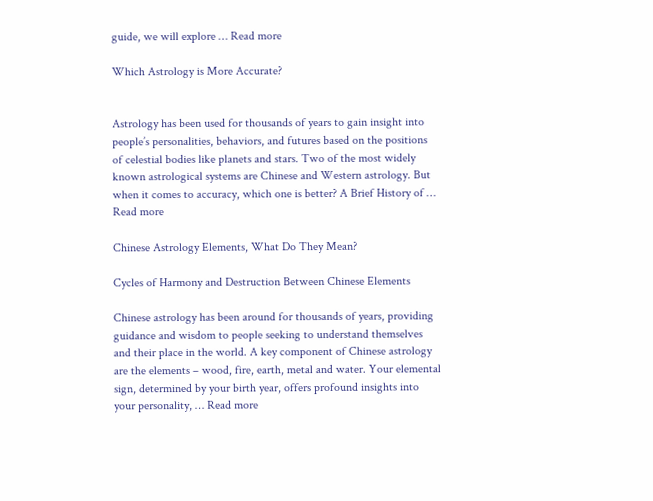guide, we will explore … Read more

Which Astrology is More Accurate?


Astrology has been used for thousands of years to gain insight into people’s personalities, behaviors, and futures based on the positions of celestial bodies like planets and stars. Two of the most widely known astrological systems are Chinese and Western astrology. But when it comes to accuracy, which one is better? A Brief History of … Read more

Chinese Astrology Elements, What Do They Mean?

Cycles of Harmony and Destruction Between Chinese Elements

Chinese astrology has been around for thousands of years, providing guidance and wisdom to people seeking to understand themselves and their place in the world. A key component of Chinese astrology are the elements – wood, fire, earth, metal and water. Your elemental sign, determined by your birth year, offers profound insights into your personality, … Read more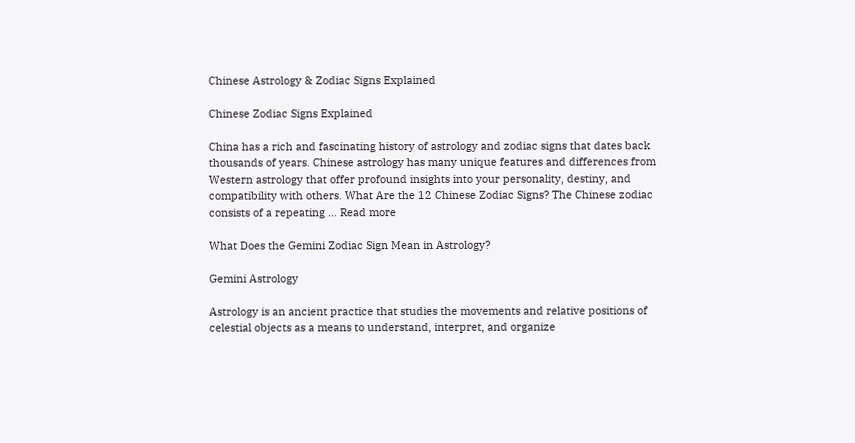Chinese Astrology & Zodiac Signs Explained

Chinese Zodiac Signs Explained

China has a rich and fascinating history of astrology and zodiac signs that dates back thousands of years. Chinese astrology has many unique features and differences from Western astrology that offer profound insights into your personality, destiny, and compatibility with others. What Are the 12 Chinese Zodiac Signs? The Chinese zodiac consists of a repeating … Read more

What Does the Gemini Zodiac Sign Mean in Astrology?

Gemini Astrology

Astrology is an ancient practice that studies the movements and relative positions of celestial objects as a means to understand, interpret, and organize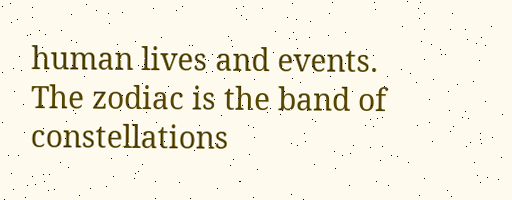human lives and events. The zodiac is the band of constellations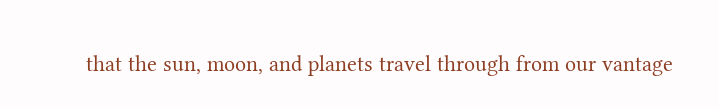that the sun, moon, and planets travel through from our vantage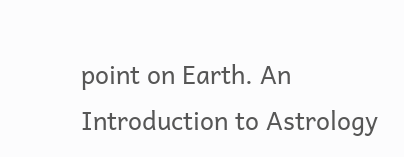point on Earth. An Introduction to Astrology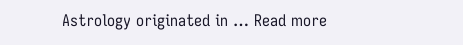Astrology originated in … Read more